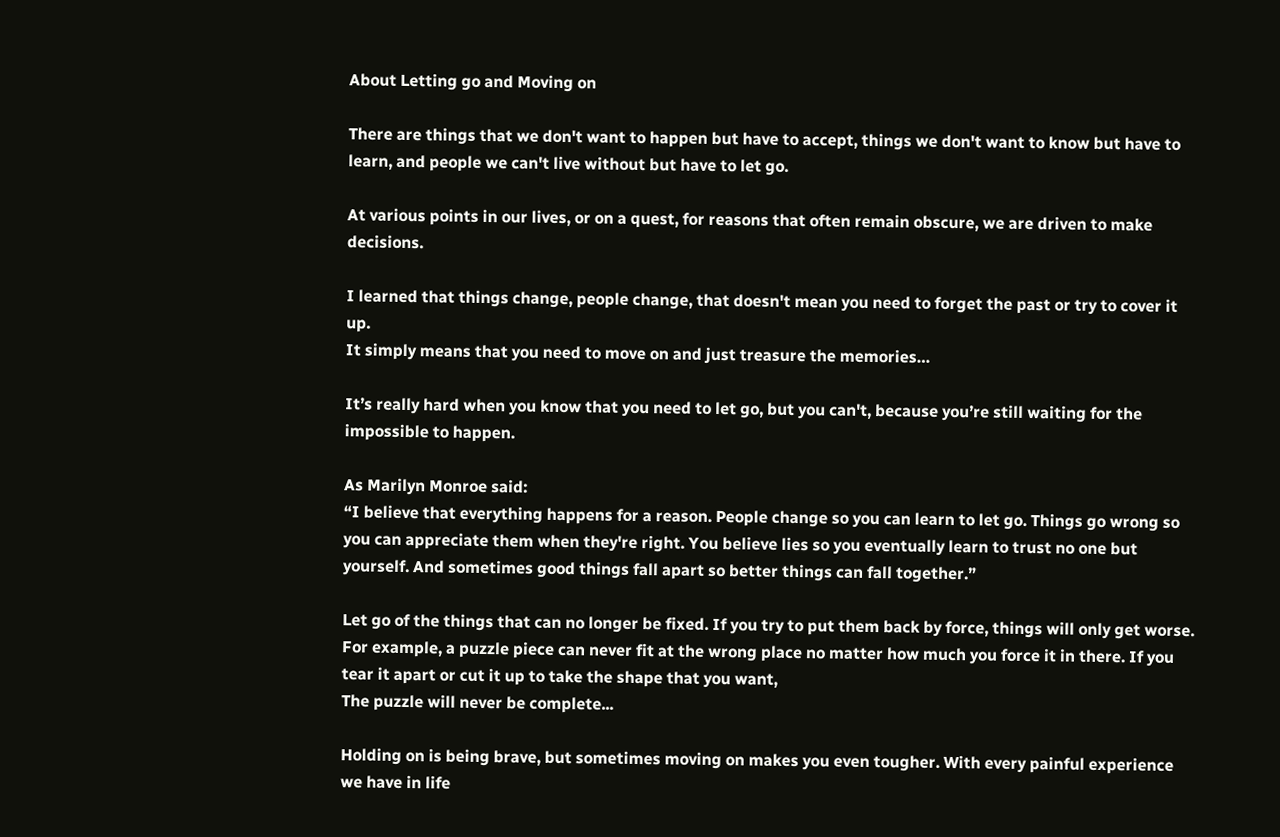About Letting go and Moving on

There are things that we don't want to happen but have to accept, things we don't want to know but have to learn, and people we can't live without but have to let go.

At various points in our lives, or on a quest, for reasons that often remain obscure, we are driven to make decisions.

I learned that things change, people change, that doesn't mean you need to forget the past or try to cover it up.
It simply means that you need to move on and just treasure the memories…

It’s really hard when you know that you need to let go, but you can't, because you’re still waiting for the impossible to happen.

As Marilyn Monroe said:
“I believe that everything happens for a reason. People change so you can learn to let go. Things go wrong so you can appreciate them when they're right. You believe lies so you eventually learn to trust no one but yourself. And sometimes good things fall apart so better things can fall together.”

Let go of the things that can no longer be fixed. If you try to put them back by force, things will only get worse. For example, a puzzle piece can never fit at the wrong place no matter how much you force it in there. If you tear it apart or cut it up to take the shape that you want,
The puzzle will never be complete...

Holding on is being brave, but sometimes moving on makes you even tougher. With every painful experience we have in life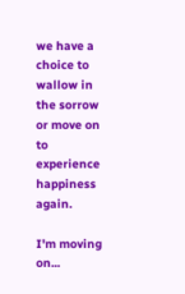we have a choice to wallow in the sorrow or move on to experience happiness again.

I'm moving on...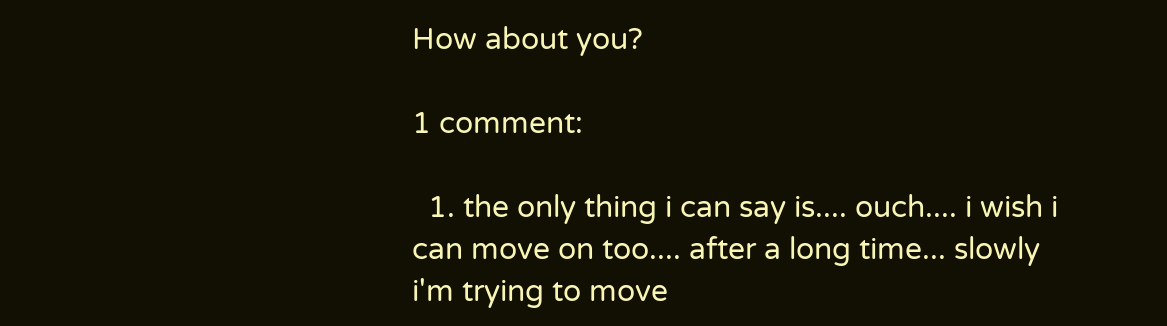How about you?

1 comment:

  1. the only thing i can say is.... ouch.... i wish i can move on too.... after a long time... slowly i'm trying to move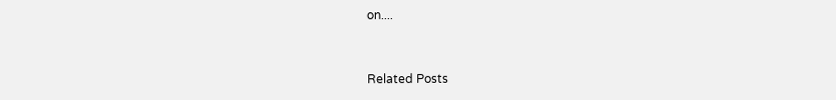on....


Related Posts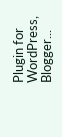Plugin for WordPress, Blogger...